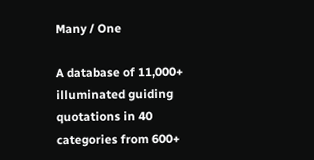Many / One

A database of 11,000+ illuminated guiding quotations in 40 categories from 600+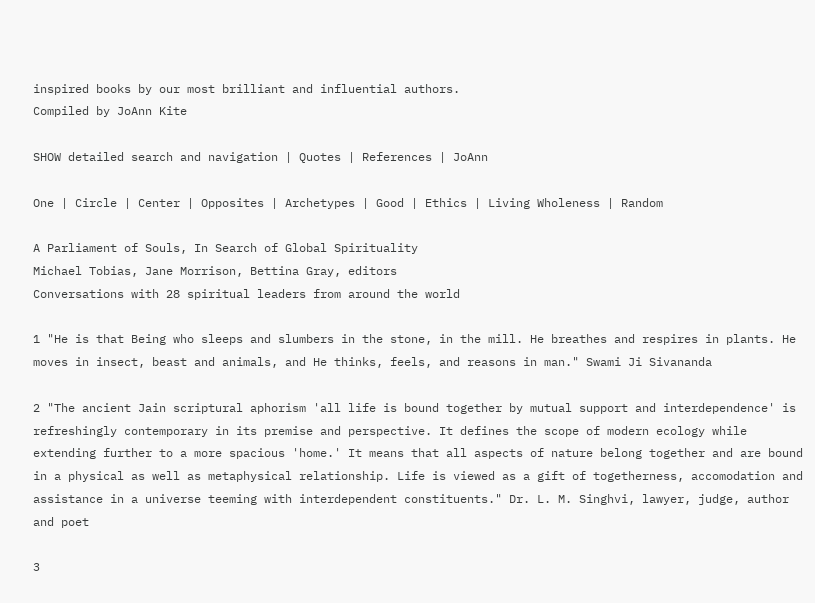inspired books by our most brilliant and influential authors.
Compiled by JoAnn Kite

SHOW detailed search and navigation | Quotes | References | JoAnn

One | Circle | Center | Opposites | Archetypes | Good | Ethics | Living Wholeness | Random

A Parliament of Souls, In Search of Global Spirituality
Michael Tobias, Jane Morrison, Bettina Gray, editors
Conversations with 28 spiritual leaders from around the world

1 "He is that Being who sleeps and slumbers in the stone, in the mill. He breathes and respires in plants. He moves in insect, beast and animals, and He thinks, feels, and reasons in man." Swami Ji Sivananda

2 "The ancient Jain scriptural aphorism 'all life is bound together by mutual support and interdependence' is refreshingly contemporary in its premise and perspective. It defines the scope of modern ecology while extending further to a more spacious 'home.' It means that all aspects of nature belong together and are bound in a physical as well as metaphysical relationship. Life is viewed as a gift of togetherness, accomodation and assistance in a universe teeming with interdependent constituents." Dr. L. M. Singhvi, lawyer, judge, author and poet

3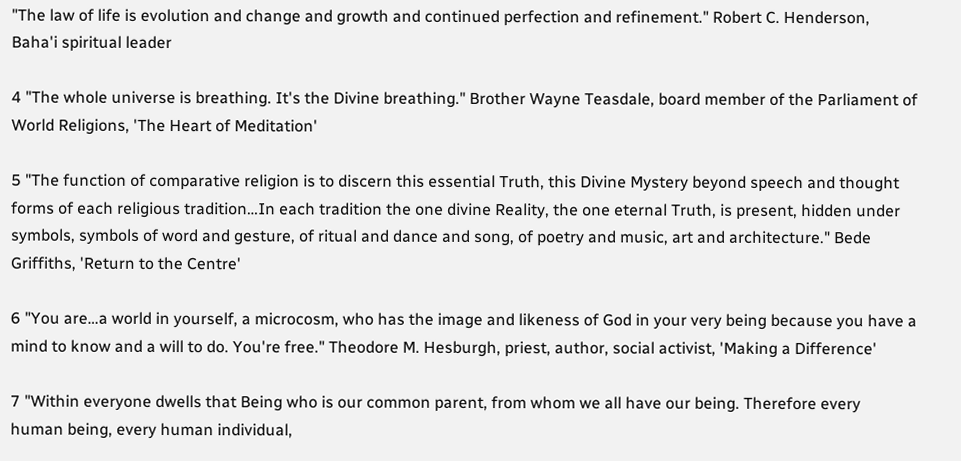"The law of life is evolution and change and growth and continued perfection and refinement." Robert C. Henderson, Baha'i spiritual leader

4 "The whole universe is breathing. It's the Divine breathing." Brother Wayne Teasdale, board member of the Parliament of World Religions, 'The Heart of Meditation'

5 "The function of comparative religion is to discern this essential Truth, this Divine Mystery beyond speech and thought forms of each religious tradition…In each tradition the one divine Reality, the one eternal Truth, is present, hidden under symbols, symbols of word and gesture, of ritual and dance and song, of poetry and music, art and architecture." Bede Griffiths, 'Return to the Centre'

6 "You are…a world in yourself, a microcosm, who has the image and likeness of God in your very being because you have a mind to know and a will to do. You're free." Theodore M. Hesburgh, priest, author, social activist, 'Making a Difference'

7 "Within everyone dwells that Being who is our common parent, from whom we all have our being. Therefore every human being, every human individual,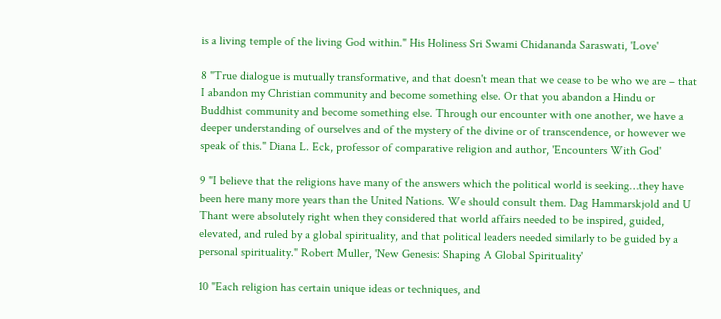is a living temple of the living God within." His Holiness Sri Swami Chidananda Saraswati, 'Love'

8 "True dialogue is mutually transformative, and that doesn't mean that we cease to be who we are – that I abandon my Christian community and become something else. Or that you abandon a Hindu or Buddhist community and become something else. Through our encounter with one another, we have a deeper understanding of ourselves and of the mystery of the divine or of transcendence, or however we speak of this." Diana L. Eck, professor of comparative religion and author, 'Encounters With God'

9 "I believe that the religions have many of the answers which the political world is seeking…they have been here many more years than the United Nations. We should consult them. Dag Hammarskjold and U Thant were absolutely right when they considered that world affairs needed to be inspired, guided, elevated, and ruled by a global spirituality, and that political leaders needed similarly to be guided by a personal spirituality." Robert Muller, 'New Genesis: Shaping A Global Spirituality'

10 "Each religion has certain unique ideas or techniques, and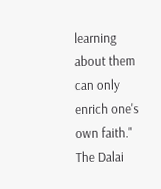learning about them can only enrich one's own faith." The Dalai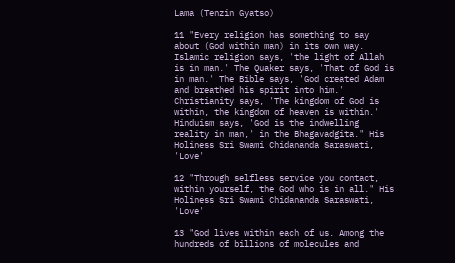Lama (Tenzin Gyatso)

11 "Every religion has something to say about (God within man) in its own way. Islamic religion says, 'the light of Allah is in man.' The Quaker says, 'That of God is in man.' The Bible says, 'God created Adam and breathed his spirit into him.' Christianity says, 'The kingdom of God is within, the kingdom of heaven is within.' Hinduism says, 'God is the indwelling reality in man,' in the Bhagavadgita." His Holiness Sri Swami Chidananda Saraswati, 'Love'

12 "Through selfless service you contact, within yourself, the God who is in all." His Holiness Sri Swami Chidananda Saraswati, 'Love'

13 "God lives within each of us. Among the hundreds of billions of molecules and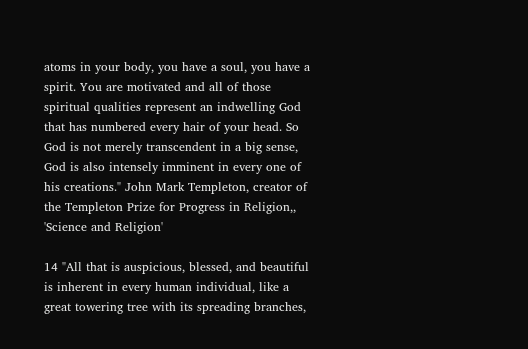atoms in your body, you have a soul, you have a spirit. You are motivated and all of those spiritual qualities represent an indwelling God that has numbered every hair of your head. So God is not merely transcendent in a big sense, God is also intensely imminent in every one of his creations." John Mark Templeton, creator of the Templeton Prize for Progress in Religion,, 'Science and Religion'

14 "All that is auspicious, blessed, and beautiful is inherent in every human individual, like a great towering tree with its spreading branches,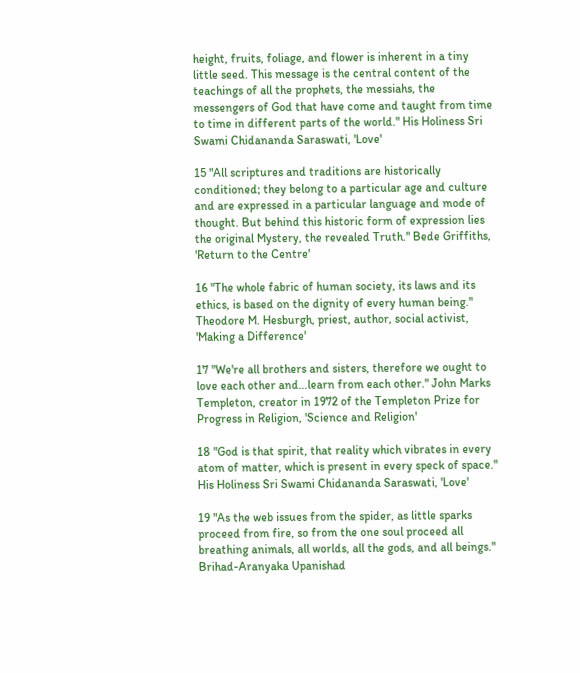height, fruits, foliage, and flower is inherent in a tiny little seed. This message is the central content of the teachings of all the prophets, the messiahs, the messengers of God that have come and taught from time to time in different parts of the world." His Holiness Sri Swami Chidananda Saraswati, 'Love'

15 "All scriptures and traditions are historically conditioned; they belong to a particular age and culture and are expressed in a particular language and mode of thought. But behind this historic form of expression lies the original Mystery, the revealed Truth." Bede Griffiths, 'Return to the Centre'

16 "The whole fabric of human society, its laws and its ethics, is based on the dignity of every human being." Theodore M. Hesburgh, priest, author, social activist, 'Making a Difference'

17 "We're all brothers and sisters, therefore we ought to love each other and…learn from each other." John Marks Templeton, creator in 1972 of the Templeton Prize for Progress in Religion, 'Science and Religion'

18 "God is that spirit, that reality which vibrates in every atom of matter, which is present in every speck of space." His Holiness Sri Swami Chidananda Saraswati, 'Love'

19 "As the web issues from the spider, as little sparks proceed from fire, so from the one soul proceed all breathing animals, all worlds, all the gods, and all beings." Brihad-Aranyaka Upanishad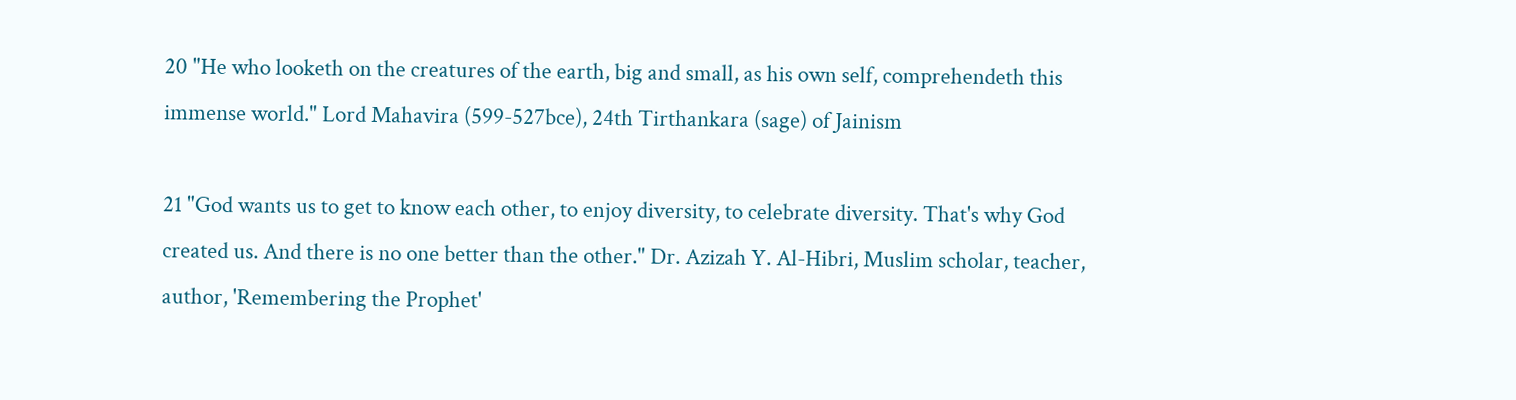20 "He who looketh on the creatures of the earth, big and small, as his own self, comprehendeth this immense world." Lord Mahavira (599-527bce), 24th Tirthankara (sage) of Jainism

21 "God wants us to get to know each other, to enjoy diversity, to celebrate diversity. That's why God created us. And there is no one better than the other." Dr. Azizah Y. Al-Hibri, Muslim scholar, teacher, author, 'Remembering the Prophet'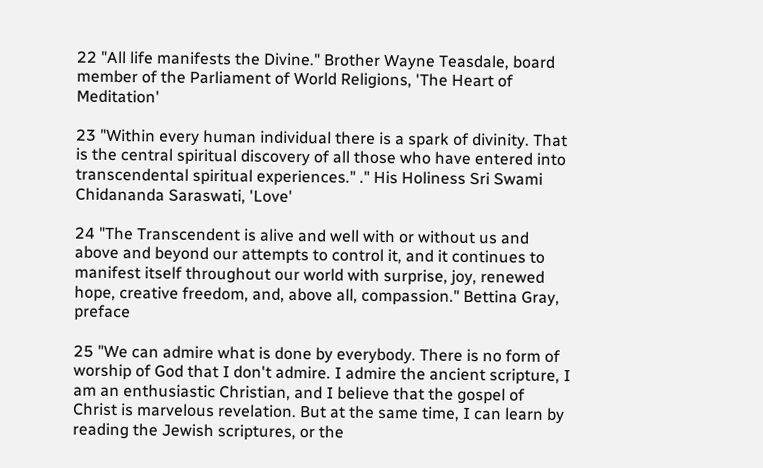22 "All life manifests the Divine." Brother Wayne Teasdale, board member of the Parliament of World Religions, 'The Heart of Meditation'

23 "Within every human individual there is a spark of divinity. That is the central spiritual discovery of all those who have entered into transcendental spiritual experiences." ." His Holiness Sri Swami Chidananda Saraswati, 'Love'

24 "The Transcendent is alive and well with or without us and above and beyond our attempts to control it, and it continues to manifest itself throughout our world with surprise, joy, renewed hope, creative freedom, and, above all, compassion." Bettina Gray, preface

25 "We can admire what is done by everybody. There is no form of worship of God that I don't admire. I admire the ancient scripture, I am an enthusiastic Christian, and I believe that the gospel of Christ is marvelous revelation. But at the same time, I can learn by reading the Jewish scriptures, or the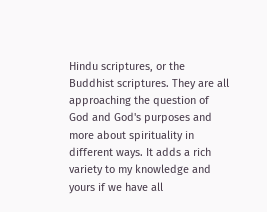Hindu scriptures, or the Buddhist scriptures. They are all approaching the question of God and God's purposes and more about spirituality in different ways. It adds a rich variety to my knowledge and yours if we have all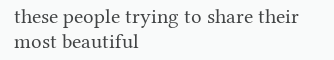these people trying to share their most beautiful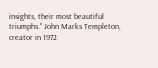insights, their most beautiful triumphs." John Marks Templeton, creator in 1972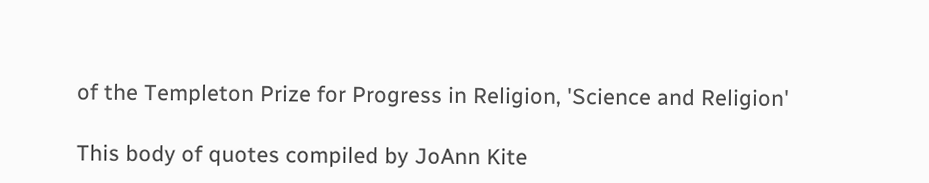of the Templeton Prize for Progress in Religion, 'Science and Religion'

This body of quotes compiled by JoAnn Kite